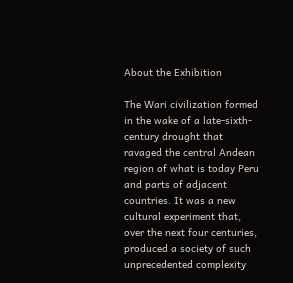About the Exhibition

The Wari civilization formed in the wake of a late-sixth-century drought that ravaged the central Andean region of what is today Peru and parts of adjacent countries. It was a new cultural experiment that, over the next four centuries, produced a society of such unprecedented complexity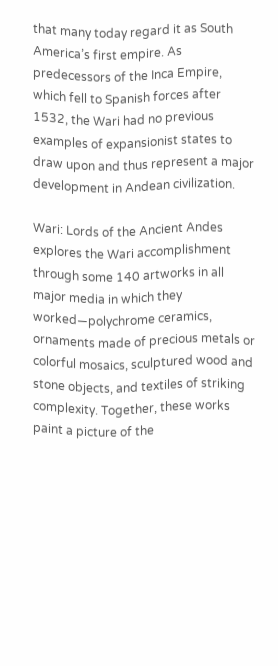that many today regard it as South America’s first empire. As predecessors of the Inca Empire, which fell to Spanish forces after 1532, the Wari had no previous examples of expansionist states to draw upon and thus represent a major development in Andean civilization.

Wari: Lords of the Ancient Andes explores the Wari accomplishment through some 140 artworks in all major media in which they worked—polychrome ceramics, ornaments made of precious metals or colorful mosaics, sculptured wood and stone objects, and textiles of striking complexity. Together, these works paint a picture of the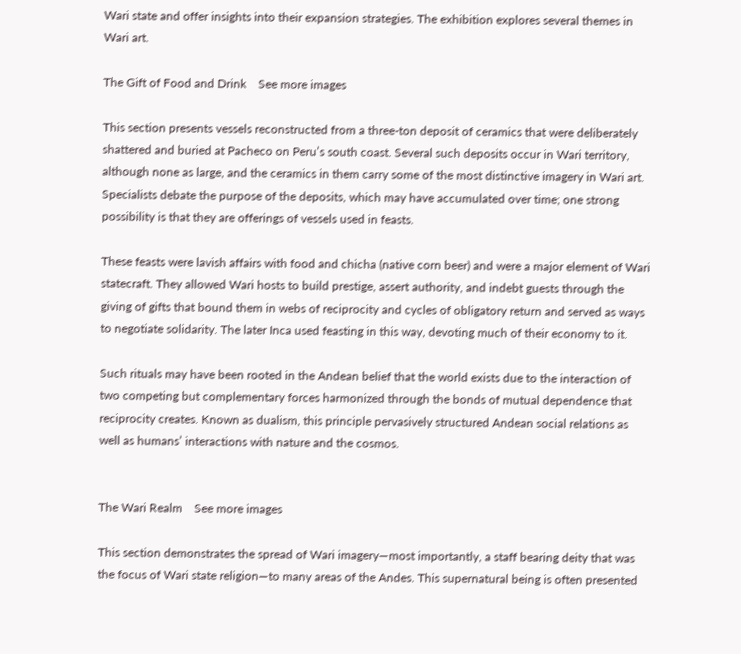Wari state and offer insights into their expansion strategies. The exhibition explores several themes in Wari art.

The Gift of Food and Drink    See more images

This section presents vessels reconstructed from a three-ton deposit of ceramics that were deliberately shattered and buried at Pacheco on Peru’s south coast. Several such deposits occur in Wari territory, although none as large, and the ceramics in them carry some of the most distinctive imagery in Wari art. Specialists debate the purpose of the deposits, which may have accumulated over time; one strong possibility is that they are offerings of vessels used in feasts.

These feasts were lavish affairs with food and chicha (native corn beer) and were a major element of Wari statecraft. They allowed Wari hosts to build prestige, assert authority, and indebt guests through the giving of gifts that bound them in webs of reciprocity and cycles of obligatory return and served as ways to negotiate solidarity. The later Inca used feasting in this way, devoting much of their economy to it.

Such rituals may have been rooted in the Andean belief that the world exists due to the interaction of two competing but complementary forces harmonized through the bonds of mutual dependence that reciprocity creates. Known as dualism, this principle pervasively structured Andean social relations as well as humans’ interactions with nature and the cosmos.


The Wari Realm    See more images

This section demonstrates the spread of Wari imagery—most importantly, a staff bearing deity that was the focus of Wari state religion—to many areas of the Andes. This supernatural being is often presented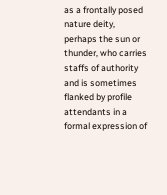as a frontally posed nature deity, perhaps the sun or thunder, who carries staffs of authority and is sometimes flanked by profile attendants in a formal expression of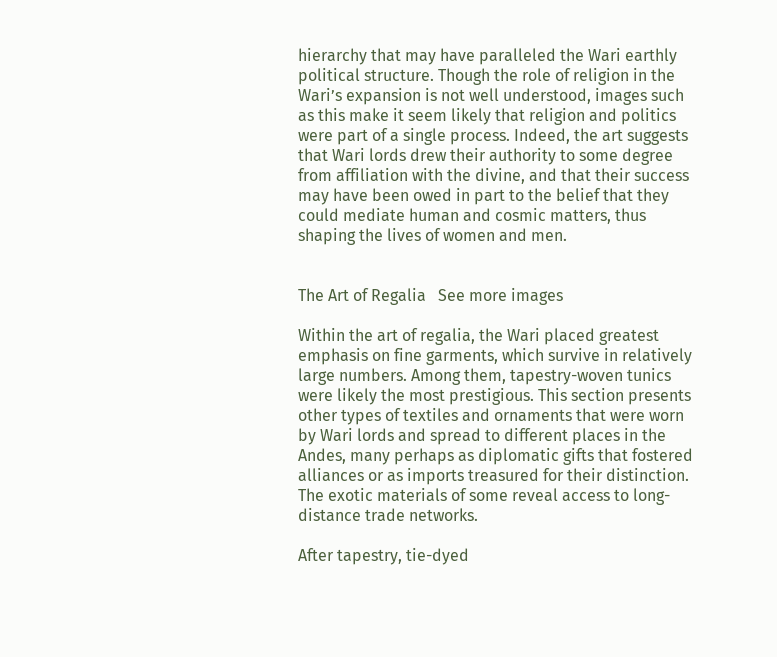hierarchy that may have paralleled the Wari earthly political structure. Though the role of religion in the Wari’s expansion is not well understood, images such as this make it seem likely that religion and politics were part of a single process. Indeed, the art suggests that Wari lords drew their authority to some degree from affiliation with the divine, and that their success may have been owed in part to the belief that they could mediate human and cosmic matters, thus shaping the lives of women and men.


The Art of Regalia   See more images

Within the art of regalia, the Wari placed greatest emphasis on fine garments, which survive in relatively large numbers. Among them, tapestry-woven tunics were likely the most prestigious. This section presents other types of textiles and ornaments that were worn by Wari lords and spread to different places in the Andes, many perhaps as diplomatic gifts that fostered alliances or as imports treasured for their distinction. The exotic materials of some reveal access to long-distance trade networks.

After tapestry, tie-dyed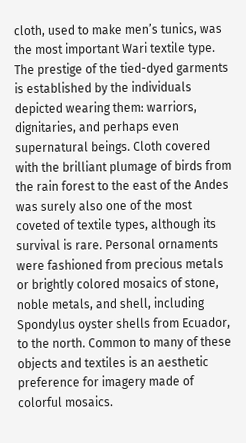cloth, used to make men’s tunics, was the most important Wari textile type. The prestige of the tied-dyed garments is established by the individuals depicted wearing them: warriors, dignitaries, and perhaps even supernatural beings. Cloth covered with the brilliant plumage of birds from the rain forest to the east of the Andes was surely also one of the most coveted of textile types, although its survival is rare. Personal ornaments were fashioned from precious metals or brightly colored mosaics of stone, noble metals, and shell, including Spondylus oyster shells from Ecuador, to the north. Common to many of these objects and textiles is an aesthetic preference for imagery made of colorful mosaics.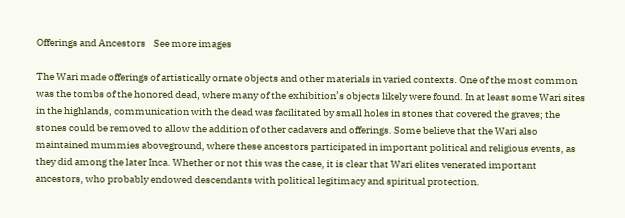Offerings and Ancestors    See more images

The Wari made offerings of artistically ornate objects and other materials in varied contexts. One of the most common was the tombs of the honored dead, where many of the exhibition’s objects likely were found. In at least some Wari sites in the highlands, communication with the dead was facilitated by small holes in stones that covered the graves; the stones could be removed to allow the addition of other cadavers and offerings. Some believe that the Wari also maintained mummies aboveground, where these ancestors participated in important political and religious events, as they did among the later Inca. Whether or not this was the case, it is clear that Wari elites venerated important ancestors, who probably endowed descendants with political legitimacy and spiritual protection.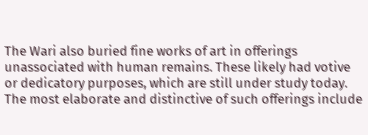The Wari also buried fine works of art in offerings unassociated with human remains. These likely had votive or dedicatory purposes, which are still under study today. The most elaborate and distinctive of such offerings include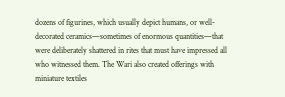dozens of figurines, which usually depict humans, or well-decorated ceramics—sometimes of enormous quantities—that were deliberately shattered in rites that must have impressed all who witnessed them. The Wari also created offerings with miniature textiles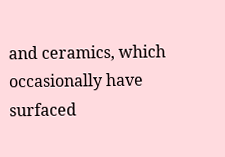and ceramics, which occasionally have surfaced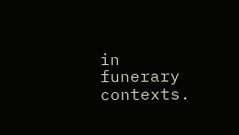in funerary contexts.